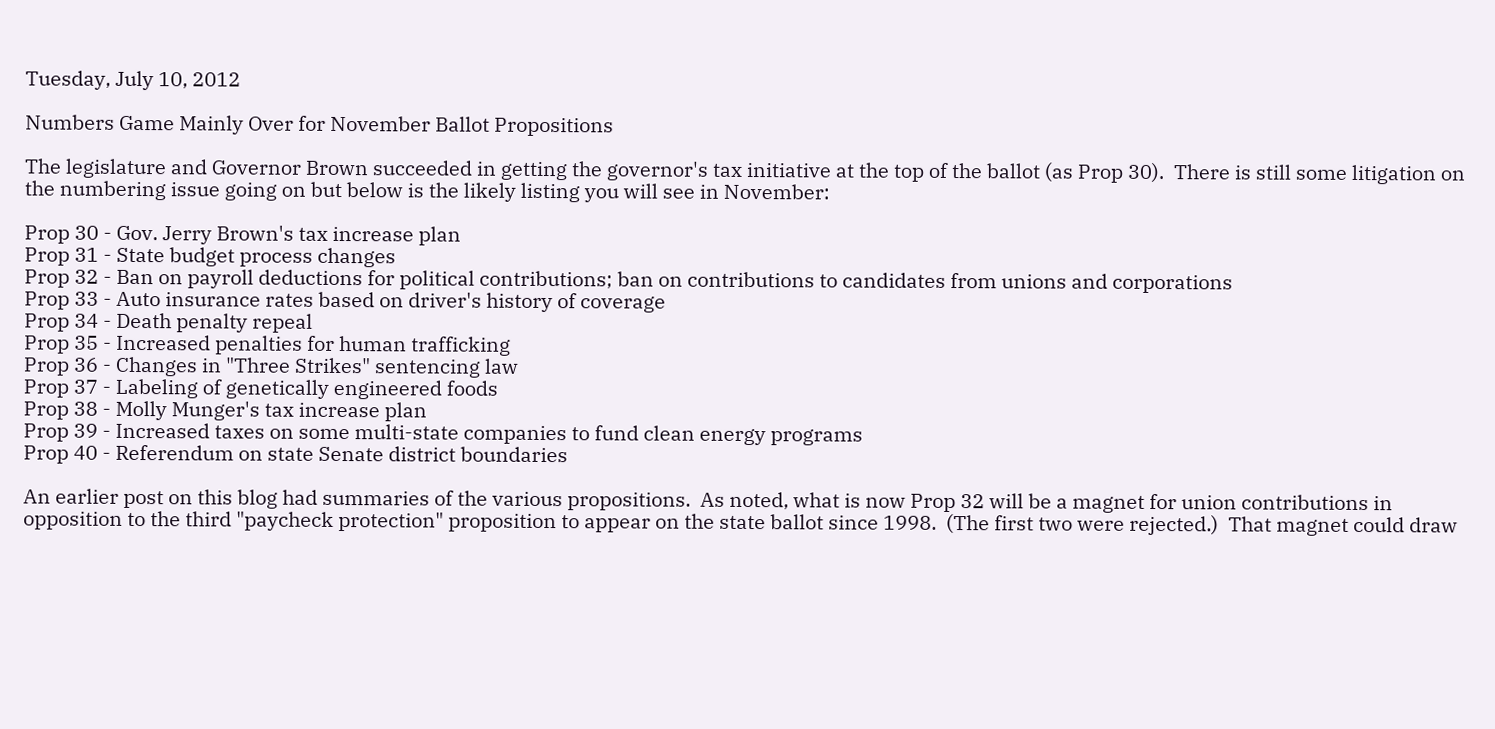Tuesday, July 10, 2012

Numbers Game Mainly Over for November Ballot Propositions

The legislature and Governor Brown succeeded in getting the governor's tax initiative at the top of the ballot (as Prop 30).  There is still some litigation on the numbering issue going on but below is the likely listing you will see in November:

Prop 30 - Gov. Jerry Brown's tax increase plan
Prop 31 - State budget process changes
Prop 32 - Ban on payroll deductions for political contributions; ban on contributions to candidates from unions and corporations
Prop 33 - Auto insurance rates based on driver's history of coverage
Prop 34 - Death penalty repeal
Prop 35 - Increased penalties for human trafficking
Prop 36 - Changes in "Three Strikes" sentencing law
Prop 37 - Labeling of genetically engineered foods
Prop 38 - Molly Munger's tax increase plan
Prop 39 - Increased taxes on some multi-state companies to fund clean energy programs
Prop 40 - Referendum on state Senate district boundaries

An earlier post on this blog had summaries of the various propositions.  As noted, what is now Prop 32 will be a magnet for union contributions in opposition to the third "paycheck protection" proposition to appear on the state ballot since 1998.  (The first two were rejected.)  That magnet could draw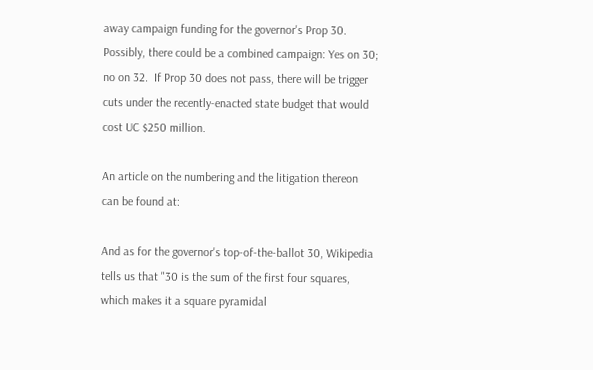away campaign funding for the governor's Prop 30.  Possibly, there could be a combined campaign: Yes on 30; no on 32.  If Prop 30 does not pass, there will be trigger cuts under the recently-enacted state budget that would cost UC $250 million.

An article on the numbering and the litigation thereon can be found at:

And as for the governor's top-of-the-ballot 30, Wikipedia tells us that "30 is the sum of the first four squares, which makes it a square pyramidal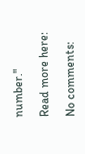number."

Read more here:

No comments: